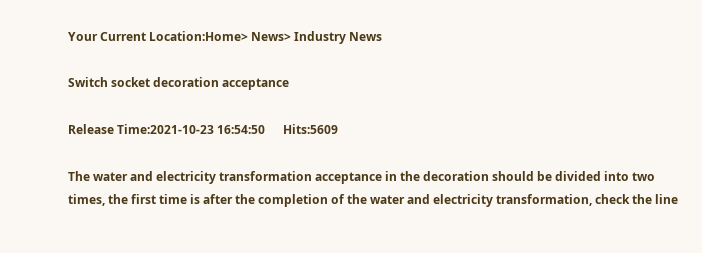Your Current Location:Home> News> Industry News

Switch socket decoration acceptance

Release Time:2021-10-23 16:54:50      Hits:5609

The water and electricity transformation acceptance in the decoration should be divided into two times, the first time is after the completion of the water and electricity transformation, check the line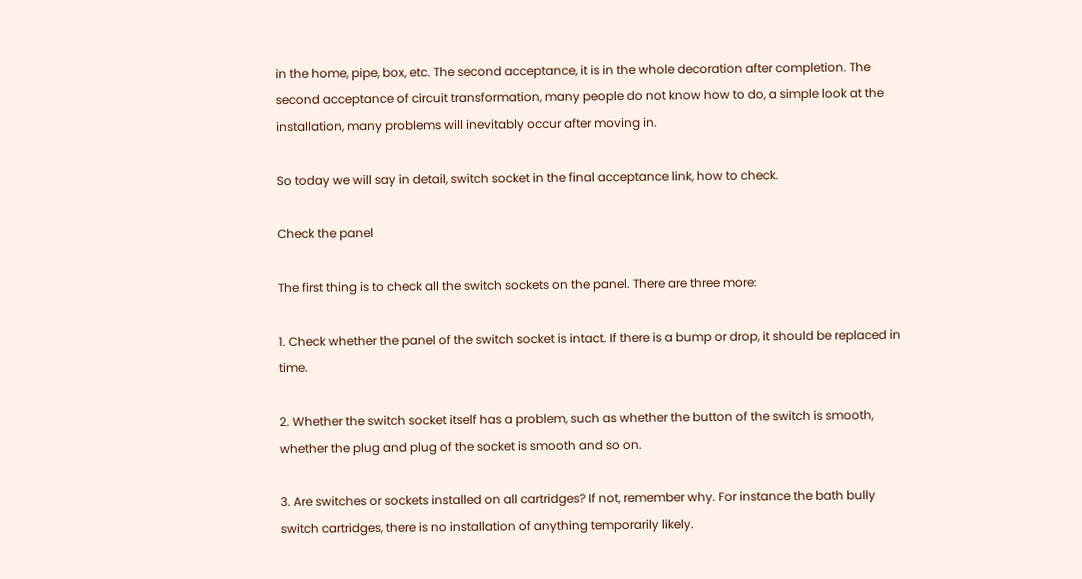in the home, pipe, box, etc. The second acceptance, it is in the whole decoration after completion. The second acceptance of circuit transformation, many people do not know how to do, a simple look at the installation, many problems will inevitably occur after moving in.

So today we will say in detail, switch socket in the final acceptance link, how to check.

Check the panel

The first thing is to check all the switch sockets on the panel. There are three more:

1. Check whether the panel of the switch socket is intact. If there is a bump or drop, it should be replaced in time.

2. Whether the switch socket itself has a problem, such as whether the button of the switch is smooth, whether the plug and plug of the socket is smooth and so on.

3. Are switches or sockets installed on all cartridges? If not, remember why. For instance the bath bully switch cartridges, there is no installation of anything temporarily likely.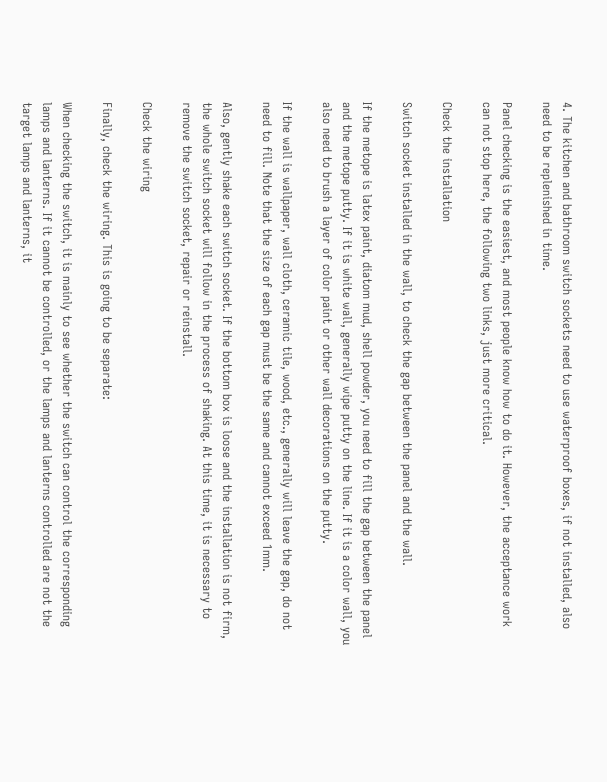4. The kitchen and bathroom switch sockets need to use waterproof boxes, if not installed, also need to be replenished in time.

Panel checking is the easiest, and most people know how to do it. However, the acceptance work can not stop here, the following two links, just more critical.

Check the installation

Switch socket installed in the wall, to check the gap between the panel and the wall.

If the metope is latex paint, diatom mud, shell powder, you need to fill the gap between the panel and the metope putty. If it is white wall, generally wipe putty on the line. If it is a color wall, you also need to brush a layer of color paint or other wall decorations on the putty.

If the wall is wallpaper, wall cloth, ceramic tile, wood, etc., generally will leave the gap, do not need to fill. Note that the size of each gap must be the same and cannot exceed 1mm.

Also, gently shake each switch socket. If the bottom box is loose and the installation is not firm, the whole switch socket will follow in the process of shaking. At this time, it is necessary to remove the switch socket, repair or reinstall.

Check the wiring

Finally, check the wiring. This is going to be separate:

When checking the switch, it is mainly to see whether the switch can control the corresponding lamps and lanterns. If it cannot be controlled, or the lamps and lanterns controlled are not the target lamps and lanterns, it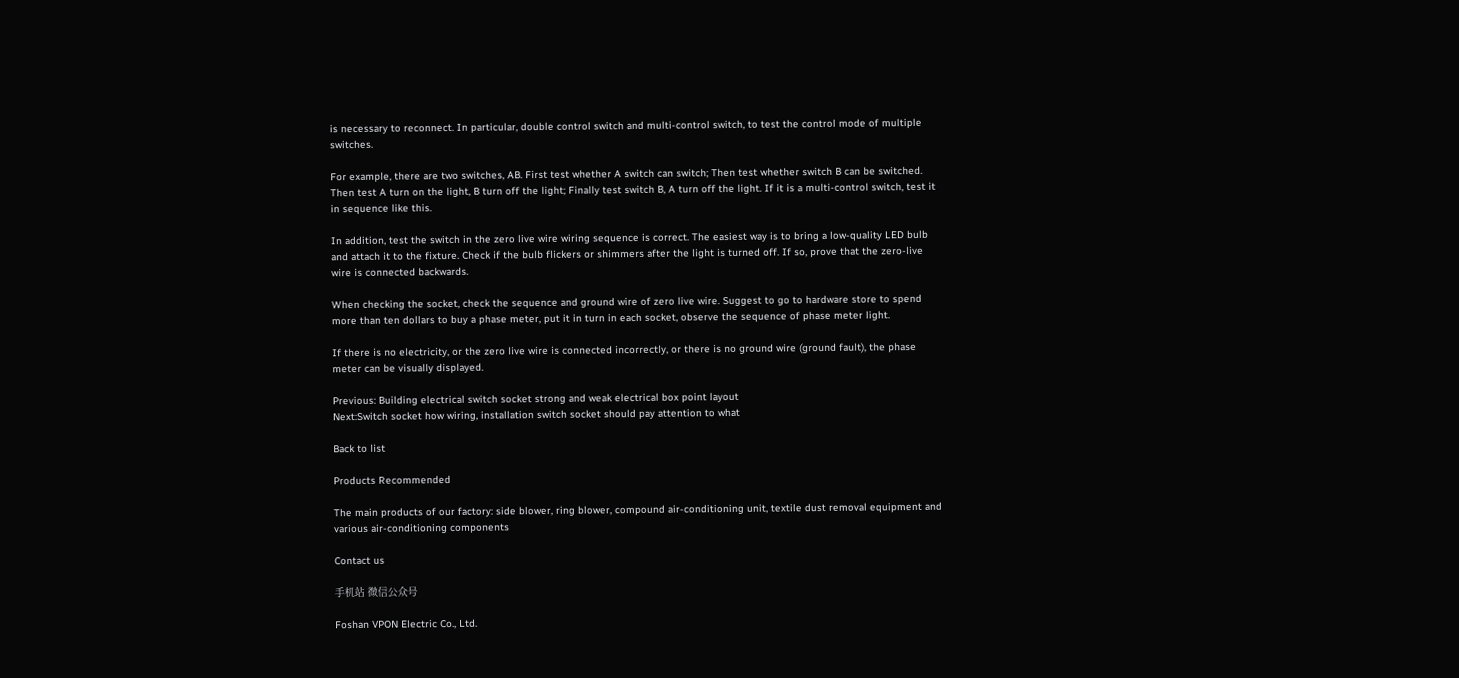is necessary to reconnect. In particular, double control switch and multi-control switch, to test the control mode of multiple switches.

For example, there are two switches, AB. First test whether A switch can switch; Then test whether switch B can be switched. Then test A turn on the light, B turn off the light; Finally test switch B, A turn off the light. If it is a multi-control switch, test it in sequence like this.

In addition, test the switch in the zero live wire wiring sequence is correct. The easiest way is to bring a low-quality LED bulb and attach it to the fixture. Check if the bulb flickers or shimmers after the light is turned off. If so, prove that the zero-live wire is connected backwards.

When checking the socket, check the sequence and ground wire of zero live wire. Suggest to go to hardware store to spend more than ten dollars to buy a phase meter, put it in turn in each socket, observe the sequence of phase meter light.

If there is no electricity, or the zero live wire is connected incorrectly, or there is no ground wire (ground fault), the phase meter can be visually displayed.

Previous: Building electrical switch socket strong and weak electrical box point layout
Next:Switch socket how wiring, installation switch socket should pay attention to what

Back to list

Products Recommended

The main products of our factory: side blower, ring blower, compound air-conditioning unit, textile dust removal equipment and various air-conditioning components

Contact us

手机站 微信公众号

Foshan VPON Electric Co., Ltd.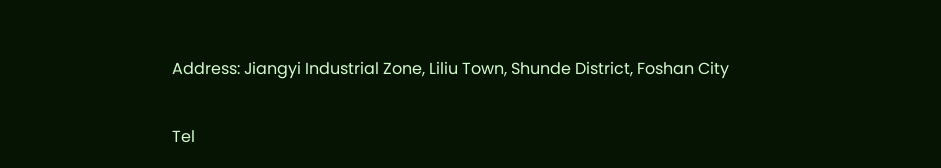Address: Jiangyi Industrial Zone, Liliu Town, Shunde District, Foshan City

Tel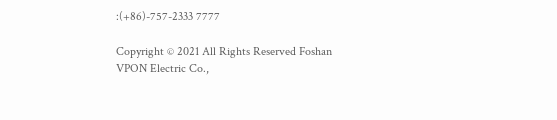:(+86)-757-2333 7777

Copyright © 2021 All Rights Reserved Foshan VPON Electric Co.,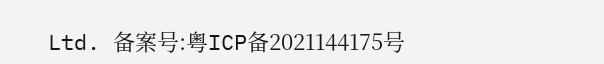Ltd. 备案号:粤ICP备2021144175号